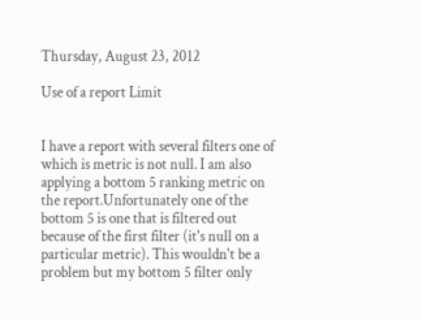Thursday, August 23, 2012

Use of a report Limit


I have a report with several filters one of which is metric is not null. I am also applying a bottom 5 ranking metric on the report.Unfortunately one of the bottom 5 is one that is filtered out because of the first filter (it's null on a particular metric). This wouldn't be a problem but my bottom 5 filter only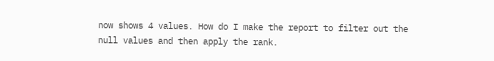now shows 4 values. How do I make the report to filter out the null values and then apply the rank.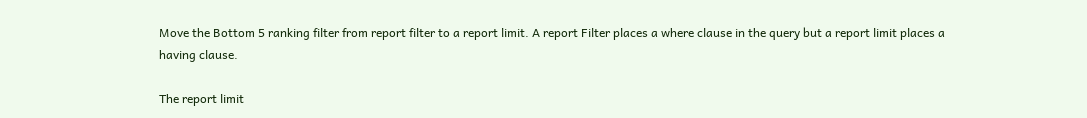Move the Bottom 5 ranking filter from report filter to a report limit. A report Filter places a where clause in the query but a report limit places a having clause.

The report limit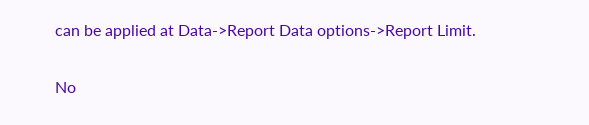can be applied at Data->Report Data options->Report Limit.

No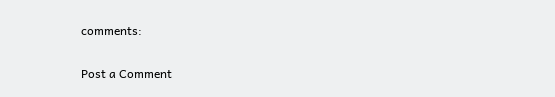comments:

Post a Comment